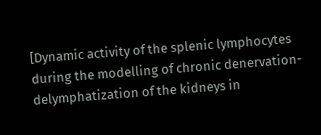[Dynamic activity of the splenic lymphocytes during the modelling of chronic denervation-delymphatization of the kidneys in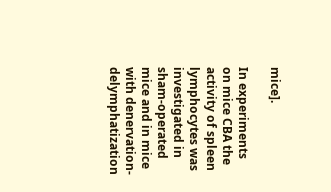mice].

In experiments on mice CBA the activity of spleen lymphocytes was investigated in sham-operated mice and in mice with denervation-delymphatization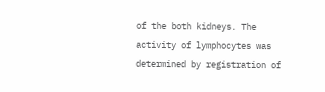of the both kidneys. The activity of lymphocytes was determined by registration of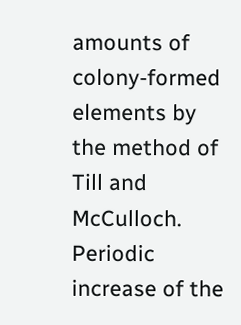amounts of colony-formed elements by the method of Till and McCulloch. Periodic increase of the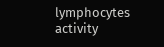lymphocytes activity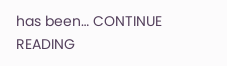has been… CONTINUE READING